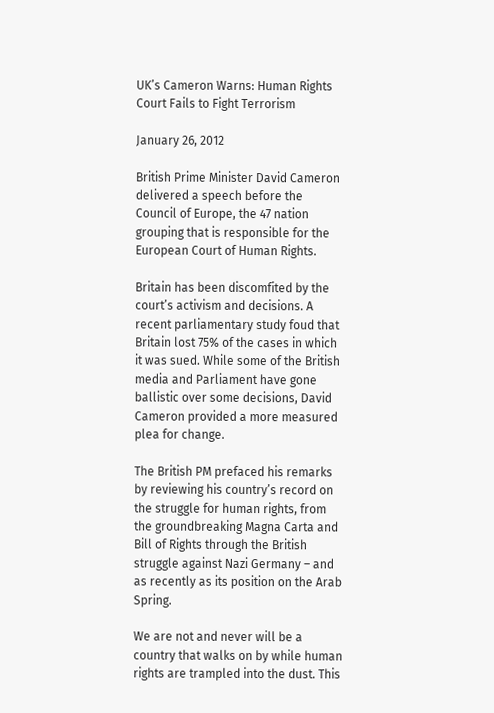UK’s Cameron Warns: Human Rights Court Fails to Fight Terrorism

January 26, 2012

British Prime Minister David Cameron delivered a speech before the Council of Europe, the 47 nation grouping that is responsible for the European Court of Human Rights.

Britain has been discomfited by the court’s activism and decisions. A recent parliamentary study foud that Britain lost 75% of the cases in which it was sued. While some of the British media and Parliament have gone ballistic over some decisions, David Cameron provided a more measured plea for change.

The British PM prefaced his remarks by reviewing his country’s record on the struggle for human rights, from the groundbreaking Magna Carta and Bill of Rights through the British struggle against Nazi Germany – and as recently as its position on the Arab Spring.

We are not and never will be a country that walks on by while human rights are trampled into the dust. This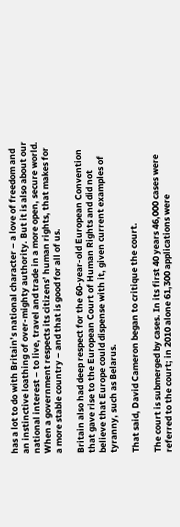has a lot to do with Britain’s national character – a love of freedom and an instinctive loathing of over-mighty authority. But it is also about our national interest – to live, travel and trade in a more open, secure world. When a government respects its citizens’ human rights, that makes for a more stable country – and that is good for all of us.

Britain also had deep respect for the 60-year-old European Convention that gave rise to the European Court of Human Rights and did not believe that Europe could dispense with it, given current examples of tyranny, such as Belarus.

That said, David Cameron began to critique the court.

The court is submerged by cases. In its first 40 years 46,000 cases were referred to the court; in 2010 alone 61,300 applications were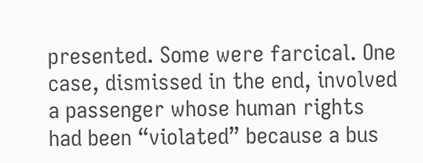presented. Some were farcical. One case, dismissed in the end, involved a passenger whose human rights had been “violated” because a bus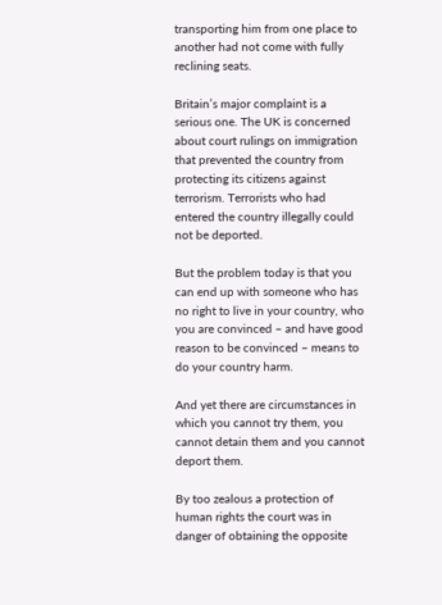transporting him from one place to another had not come with fully reclining seats.

Britain’s major complaint is a serious one. The UK is concerned about court rulings on immigration that prevented the country from protecting its citizens against terrorism. Terrorists who had entered the country illegally could not be deported.

But the problem today is that you can end up with someone who has no right to live in your country, who you are convinced – and have good reason to be convinced – means to do your country harm.

And yet there are circumstances in which you cannot try them, you cannot detain them and you cannot deport them.

By too zealous a protection of human rights the court was in danger of obtaining the opposite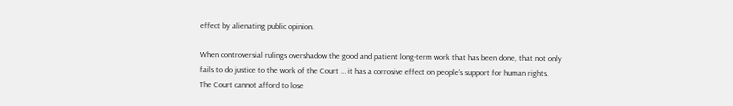effect by alienating public opinion.

When controversial rulings overshadow the good and patient long-term work that has been done, that not only fails to do justice to the work of the Court … it has a corrosive effect on people’s support for human rights. The Court cannot afford to lose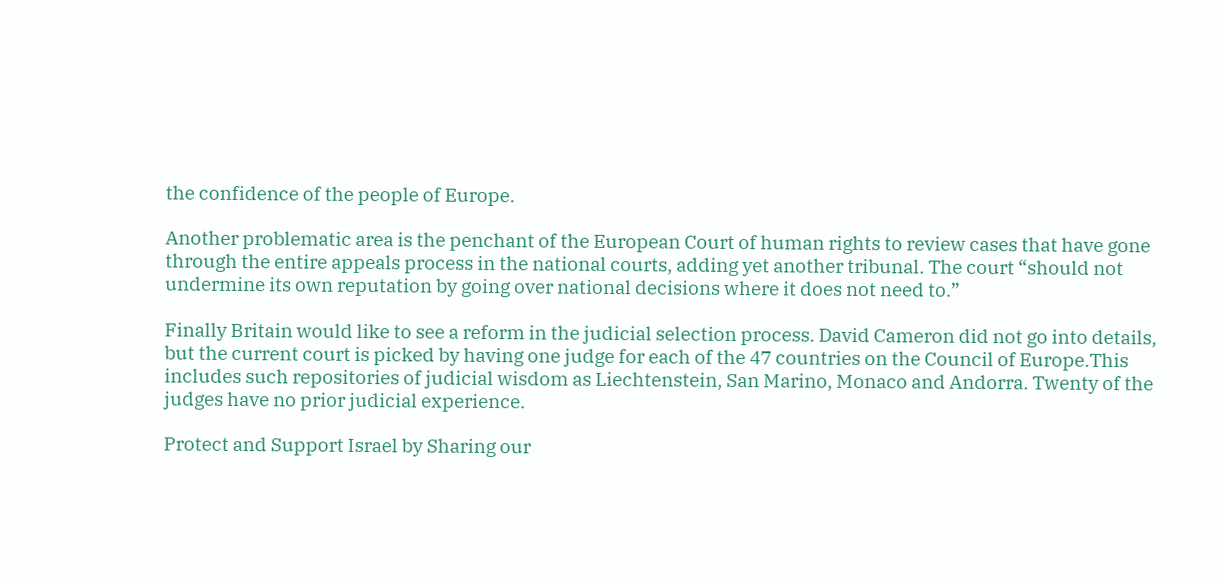the confidence of the people of Europe.

Another problematic area is the penchant of the European Court of human rights to review cases that have gone through the entire appeals process in the national courts, adding yet another tribunal. The court “should not undermine its own reputation by going over national decisions where it does not need to.”

Finally Britain would like to see a reform in the judicial selection process. David Cameron did not go into details, but the current court is picked by having one judge for each of the 47 countries on the Council of Europe.This includes such repositories of judicial wisdom as Liechtenstein, San Marino, Monaco and Andorra. Twenty of the judges have no prior judicial experience.

Protect and Support Israel by Sharing our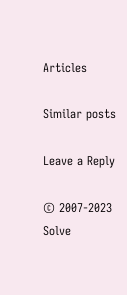Articles

Similar posts

Leave a Reply

© 2007-2023 Solve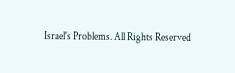Israel's Problems. All Rights Reserved